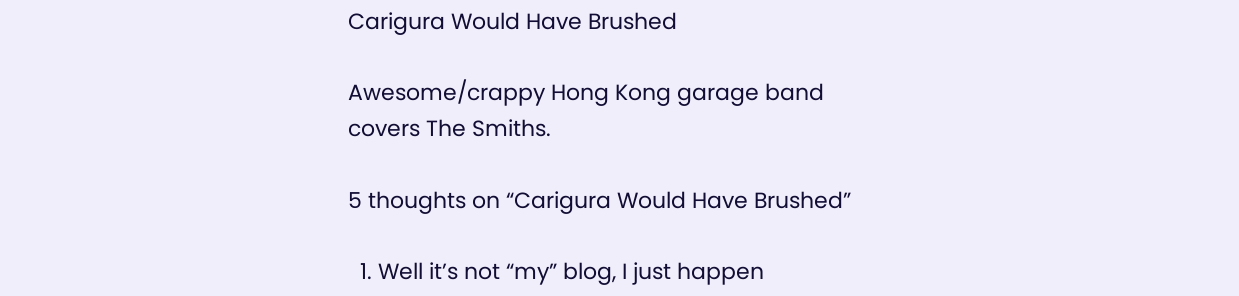Carigura Would Have Brushed

Awesome/crappy Hong Kong garage band covers The Smiths.

5 thoughts on “Carigura Would Have Brushed”

  1. Well it’s not “my” blog, I just happen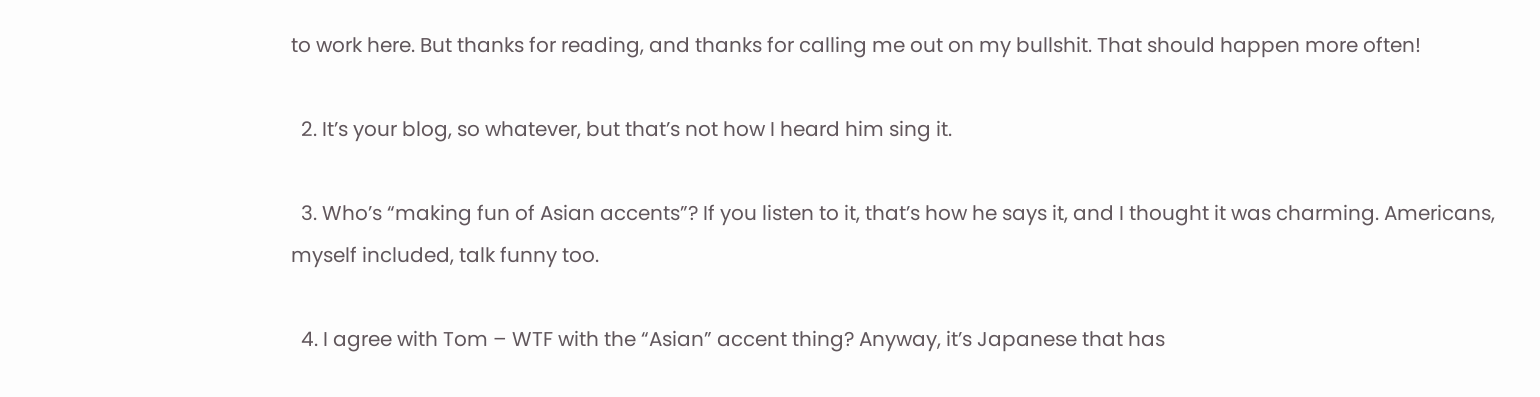to work here. But thanks for reading, and thanks for calling me out on my bullshit. That should happen more often!

  2. It’s your blog, so whatever, but that’s not how I heard him sing it.

  3. Who’s “making fun of Asian accents”? If you listen to it, that’s how he says it, and I thought it was charming. Americans, myself included, talk funny too.

  4. I agree with Tom – WTF with the “Asian” accent thing? Anyway, it’s Japanese that has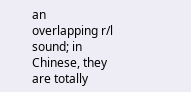an overlapping r/l sound; in Chinese, they are totally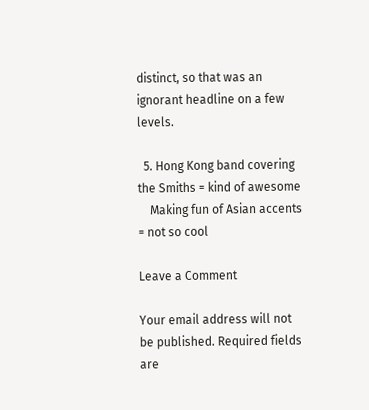distinct, so that was an ignorant headline on a few levels.

  5. Hong Kong band covering the Smiths = kind of awesome
    Making fun of Asian accents = not so cool

Leave a Comment

Your email address will not be published. Required fields are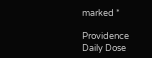marked *

Providence Daily Dose